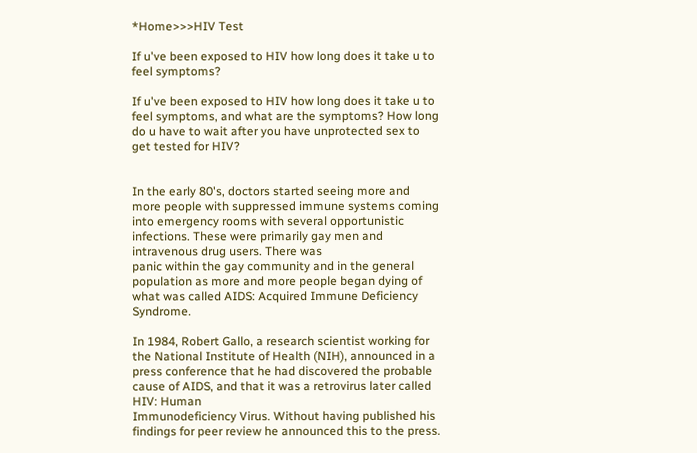*Home>>>HIV Test

If u've been exposed to HIV how long does it take u to feel symptoms?

If u've been exposed to HIV how long does it take u to feel symptoms, and what are the symptoms? How long do u have to wait after you have unprotected sex to get tested for HIV?


In the early 80's, doctors started seeing more and more people with suppressed immune systems coming into emergency rooms with several opportunistic infections. These were primarily gay men and intravenous drug users. There was
panic within the gay community and in the general population as more and more people began dying of what was called AIDS: Acquired Immune Deficiency Syndrome.

In 1984, Robert Gallo, a research scientist working for the National Institute of Health (NIH), announced in a press conference that he had discovered the probable cause of AIDS, and that it was a retrovirus later called HIV: Human
Immunodeficiency Virus. Without having published his findings for peer review he announced this to the press.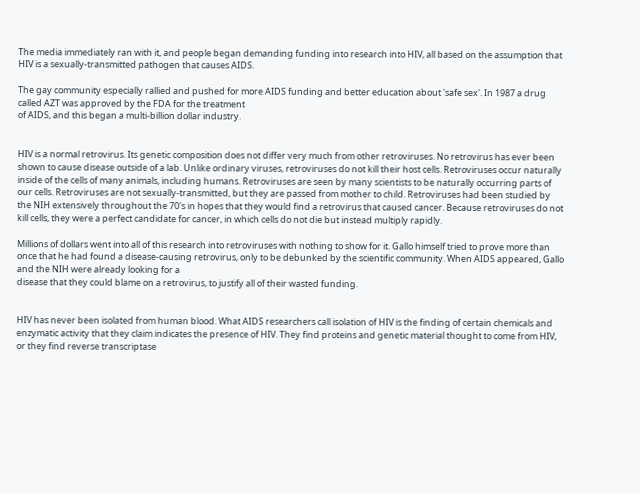The media immediately ran with it, and people began demanding funding into research into HIV, all based on the assumption that
HIV is a sexually-transmitted pathogen that causes AIDS.

The gay community especially rallied and pushed for more AIDS funding and better education about 'safe sex'. In 1987 a drug called AZT was approved by the FDA for the treatment
of AIDS, and this began a multi-billion dollar industry.


HIV is a normal retrovirus. Its genetic composition does not differ very much from other retroviruses. No retrovirus has ever been shown to cause disease outside of a lab. Unlike ordinary viruses, retroviruses do not kill their host cells. Retroviruses occur naturally inside of the cells of many animals, including humans. Retroviruses are seen by many scientists to be naturally occurring parts of our cells. Retroviruses are not sexually-transmitted, but they are passed from mother to child. Retroviruses had been studied by the NIH extensively throughout the 70's in hopes that they would find a retrovirus that caused cancer. Because retroviruses do not kill cells, they were a perfect candidate for cancer, in which cells do not die but instead multiply rapidly.

Millions of dollars went into all of this research into retroviruses with nothing to show for it. Gallo himself tried to prove more than once that he had found a disease-causing retrovirus, only to be debunked by the scientific community. When AIDS appeared, Gallo and the NIH were already looking for a
disease that they could blame on a retrovirus, to justify all of their wasted funding.


HIV has never been isolated from human blood. What AIDS researchers call isolation of HIV is the finding of certain chemicals and enzymatic activity that they claim indicates the presence of HIV. They find proteins and genetic material thought to come from HIV, or they find reverse transcriptase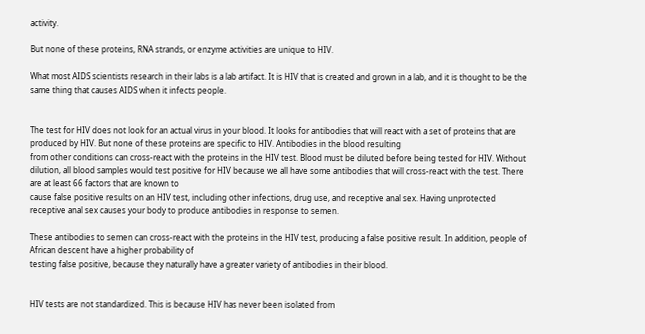activity.

But none of these proteins, RNA strands, or enzyme activities are unique to HIV.

What most AIDS scientists research in their labs is a lab artifact. It is HIV that is created and grown in a lab, and it is thought to be the same thing that causes AIDS when it infects people.


The test for HIV does not look for an actual virus in your blood. It looks for antibodies that will react with a set of proteins that are produced by HIV. But none of these proteins are specific to HIV. Antibodies in the blood resulting
from other conditions can cross-react with the proteins in the HIV test. Blood must be diluted before being tested for HIV. Without dilution, all blood samples would test positive for HIV because we all have some antibodies that will cross-react with the test. There are at least 66 factors that are known to
cause false positive results on an HIV test, including other infections, drug use, and receptive anal sex. Having unprotected receptive anal sex causes your body to produce antibodies in response to semen.

These antibodies to semen can cross-react with the proteins in the HIV test, producing a false positive result. In addition, people of African descent have a higher probability of
testing false positive, because they naturally have a greater variety of antibodies in their blood.


HIV tests are not standardized. This is because HIV has never been isolated from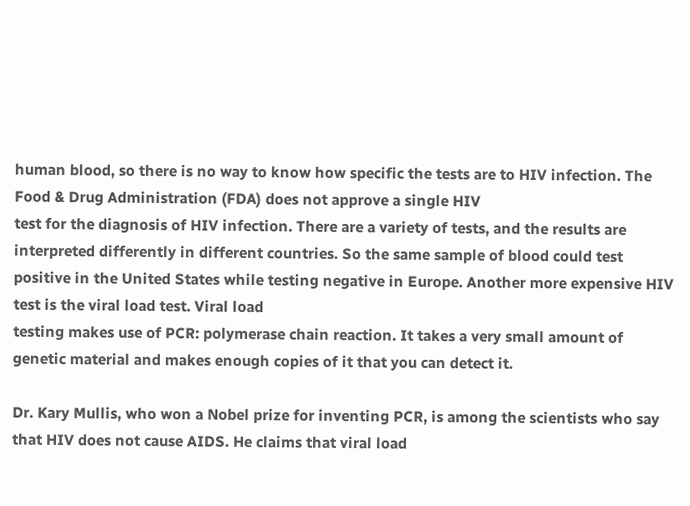human blood, so there is no way to know how specific the tests are to HIV infection. The Food & Drug Administration (FDA) does not approve a single HIV
test for the diagnosis of HIV infection. There are a variety of tests, and the results are interpreted differently in different countries. So the same sample of blood could test positive in the United States while testing negative in Europe. Another more expensive HIV test is the viral load test. Viral load
testing makes use of PCR: polymerase chain reaction. It takes a very small amount of genetic material and makes enough copies of it that you can detect it.

Dr. Kary Mullis, who won a Nobel prize for inventing PCR, is among the scientists who say that HIV does not cause AIDS. He claims that viral load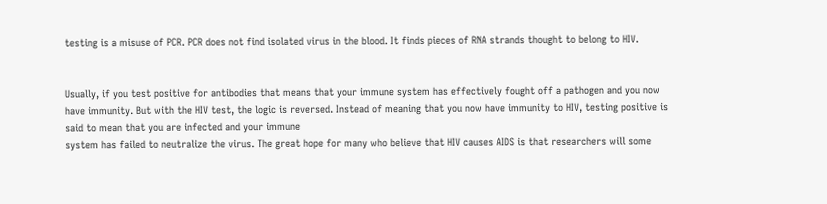testing is a misuse of PCR. PCR does not find isolated virus in the blood. It finds pieces of RNA strands thought to belong to HIV.


Usually, if you test positive for antibodies that means that your immune system has effectively fought off a pathogen and you now have immunity. But with the HIV test, the logic is reversed. Instead of meaning that you now have immunity to HIV, testing positive is said to mean that you are infected and your immune
system has failed to neutralize the virus. The great hope for many who believe that HIV causes AIDS is that researchers will some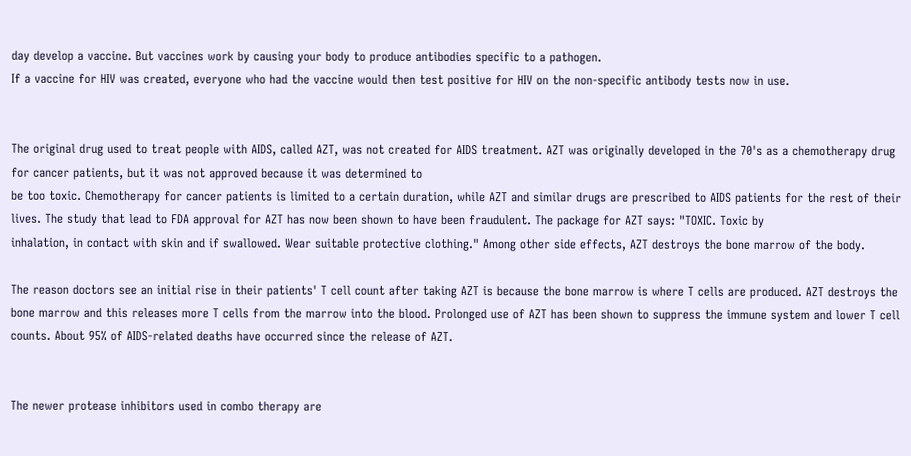day develop a vaccine. But vaccines work by causing your body to produce antibodies specific to a pathogen.
If a vaccine for HIV was created, everyone who had the vaccine would then test positive for HIV on the non-specific antibody tests now in use.


The original drug used to treat people with AIDS, called AZT, was not created for AIDS treatment. AZT was originally developed in the 70's as a chemotherapy drug for cancer patients, but it was not approved because it was determined to
be too toxic. Chemotherapy for cancer patients is limited to a certain duration, while AZT and similar drugs are prescribed to AIDS patients for the rest of their lives. The study that lead to FDA approval for AZT has now been shown to have been fraudulent. The package for AZT says: "TOXIC. Toxic by
inhalation, in contact with skin and if swallowed. Wear suitable protective clothing." Among other side effects, AZT destroys the bone marrow of the body.

The reason doctors see an initial rise in their patients' T cell count after taking AZT is because the bone marrow is where T cells are produced. AZT destroys the bone marrow and this releases more T cells from the marrow into the blood. Prolonged use of AZT has been shown to suppress the immune system and lower T cell counts. About 95% of AIDS-related deaths have occurred since the release of AZT.


The newer protease inhibitors used in combo therapy are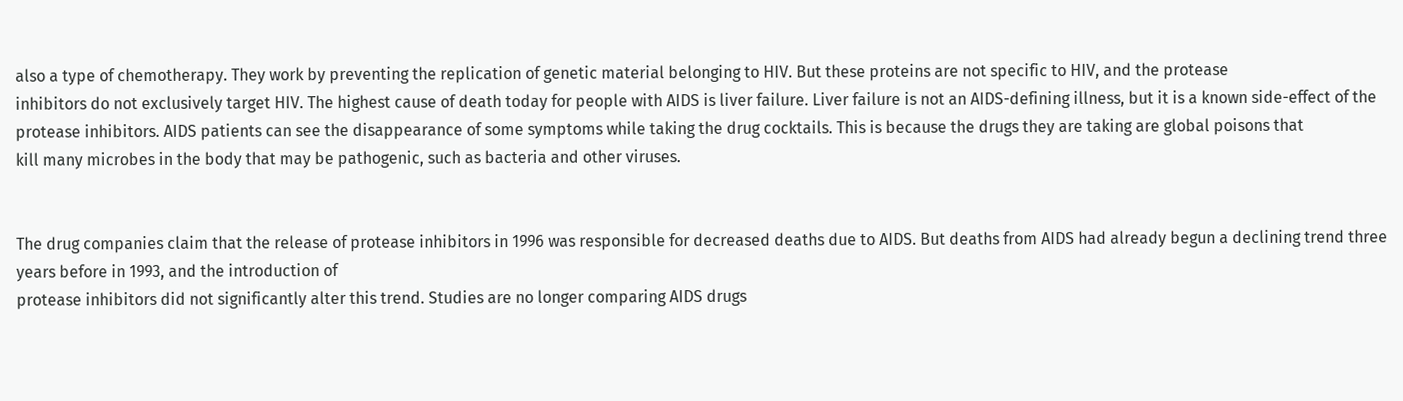also a type of chemotherapy. They work by preventing the replication of genetic material belonging to HIV. But these proteins are not specific to HIV, and the protease
inhibitors do not exclusively target HIV. The highest cause of death today for people with AIDS is liver failure. Liver failure is not an AIDS-defining illness, but it is a known side-effect of the protease inhibitors. AIDS patients can see the disappearance of some symptoms while taking the drug cocktails. This is because the drugs they are taking are global poisons that
kill many microbes in the body that may be pathogenic, such as bacteria and other viruses.


The drug companies claim that the release of protease inhibitors in 1996 was responsible for decreased deaths due to AIDS. But deaths from AIDS had already begun a declining trend three years before in 1993, and the introduction of
protease inhibitors did not significantly alter this trend. Studies are no longer comparing AIDS drugs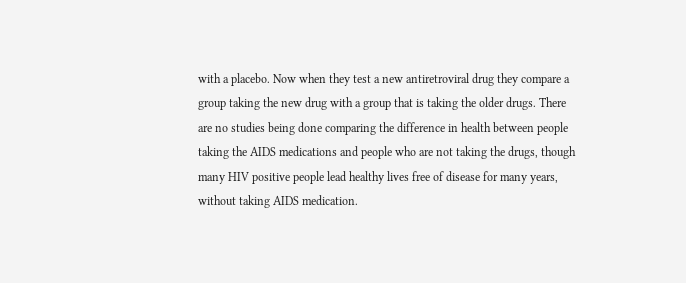with a placebo. Now when they test a new antiretroviral drug they compare a group taking the new drug with a group that is taking the older drugs. There are no studies being done comparing the difference in health between people taking the AIDS medications and people who are not taking the drugs, though many HIV positive people lead healthy lives free of disease for many years, without taking AIDS medication.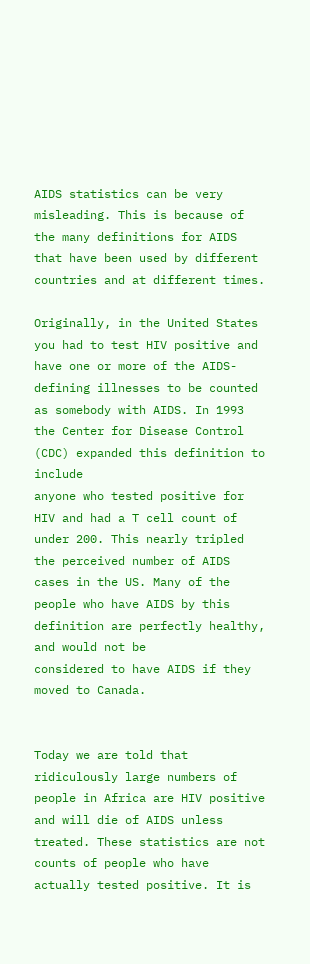AIDS statistics can be very misleading. This is because of the many definitions for AIDS that have been used by different countries and at different times.

Originally, in the United States you had to test HIV positive and have one or more of the AIDS-defining illnesses to be counted as somebody with AIDS. In 1993 the Center for Disease Control (CDC) expanded this definition to include
anyone who tested positive for HIV and had a T cell count of under 200. This nearly tripled the perceived number of AIDS cases in the US. Many of the people who have AIDS by this definition are perfectly healthy, and would not be
considered to have AIDS if they moved to Canada.


Today we are told that ridiculously large numbers of people in Africa are HIV positive and will die of AIDS unless treated. These statistics are not counts of people who have actually tested positive. It is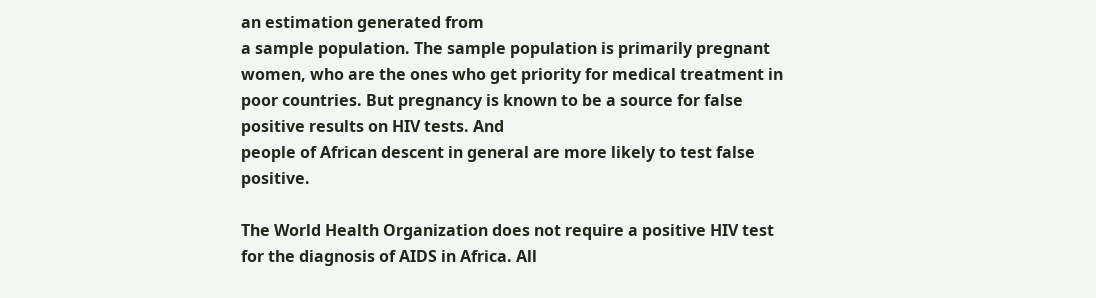an estimation generated from
a sample population. The sample population is primarily pregnant women, who are the ones who get priority for medical treatment in poor countries. But pregnancy is known to be a source for false positive results on HIV tests. And
people of African descent in general are more likely to test false positive.

The World Health Organization does not require a positive HIV test for the diagnosis of AIDS in Africa. All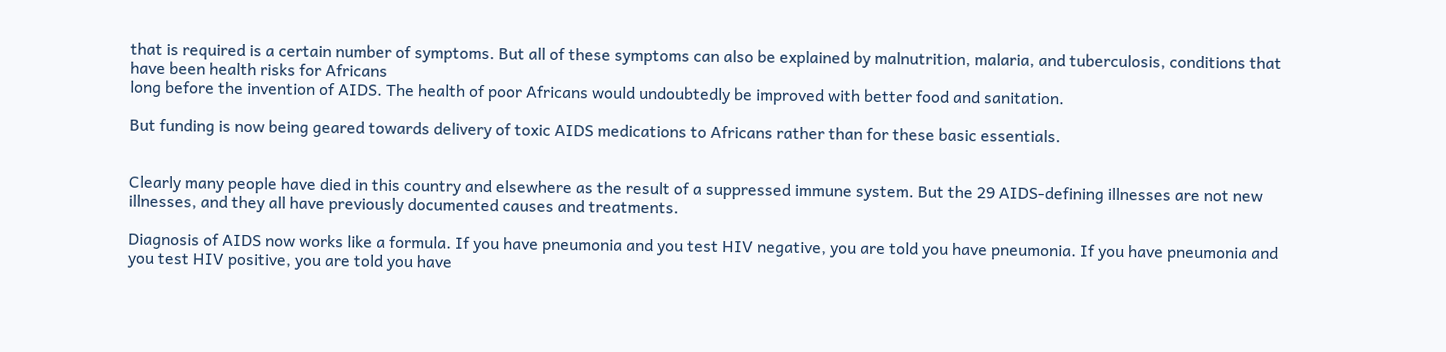that is required is a certain number of symptoms. But all of these symptoms can also be explained by malnutrition, malaria, and tuberculosis, conditions that have been health risks for Africans
long before the invention of AIDS. The health of poor Africans would undoubtedly be improved with better food and sanitation.

But funding is now being geared towards delivery of toxic AIDS medications to Africans rather than for these basic essentials.


Clearly many people have died in this country and elsewhere as the result of a suppressed immune system. But the 29 AIDS-defining illnesses are not new illnesses, and they all have previously documented causes and treatments.

Diagnosis of AIDS now works like a formula. If you have pneumonia and you test HIV negative, you are told you have pneumonia. If you have pneumonia and you test HIV positive, you are told you have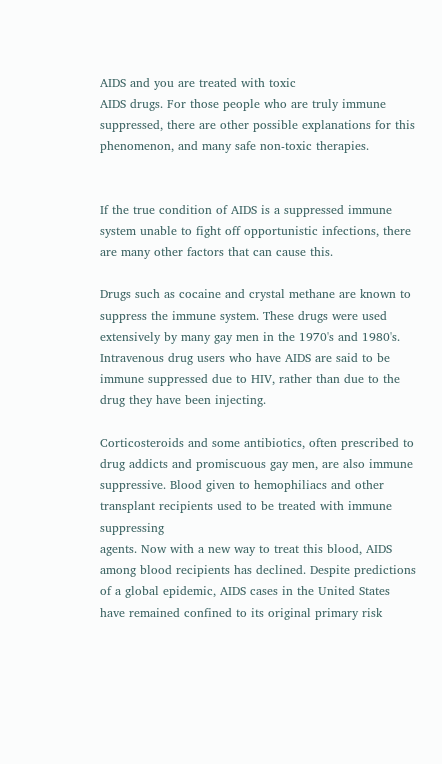AIDS and you are treated with toxic
AIDS drugs. For those people who are truly immune suppressed, there are other possible explanations for this phenomenon, and many safe non-toxic therapies.


If the true condition of AIDS is a suppressed immune system unable to fight off opportunistic infections, there are many other factors that can cause this.

Drugs such as cocaine and crystal methane are known to suppress the immune system. These drugs were used extensively by many gay men in the 1970's and 1980's. Intravenous drug users who have AIDS are said to be immune suppressed due to HIV, rather than due to the drug they have been injecting.

Corticosteroids and some antibiotics, often prescribed to drug addicts and promiscuous gay men, are also immune suppressive. Blood given to hemophiliacs and other transplant recipients used to be treated with immune suppressing
agents. Now with a new way to treat this blood, AIDS among blood recipients has declined. Despite predictions of a global epidemic, AIDS cases in the United States have remained confined to its original primary risk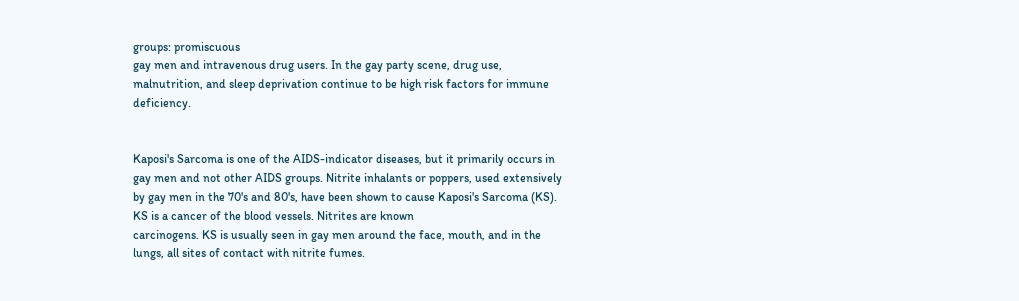groups: promiscuous
gay men and intravenous drug users. In the gay party scene, drug use, malnutrition, and sleep deprivation continue to be high risk factors for immune deficiency.


Kaposi's Sarcoma is one of the AIDS-indicator diseases, but it primarily occurs in gay men and not other AIDS groups. Nitrite inhalants or poppers, used extensively by gay men in the 70's and 80's, have been shown to cause Kaposi's Sarcoma (KS). KS is a cancer of the blood vessels. Nitrites are known
carcinogens. KS is usually seen in gay men around the face, mouth, and in the lungs, all sites of contact with nitrite fumes.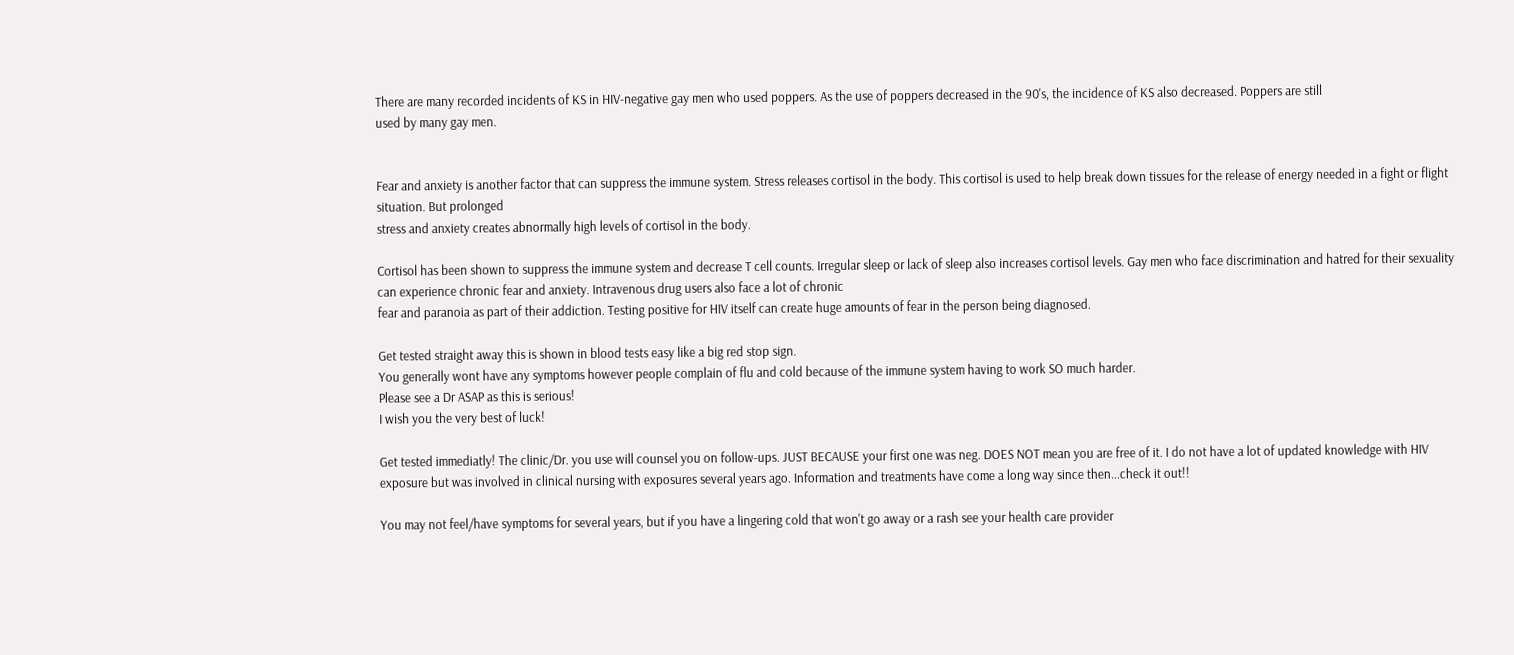There are many recorded incidents of KS in HIV-negative gay men who used poppers. As the use of poppers decreased in the 90's, the incidence of KS also decreased. Poppers are still
used by many gay men.


Fear and anxiety is another factor that can suppress the immune system. Stress releases cortisol in the body. This cortisol is used to help break down tissues for the release of energy needed in a fight or flight situation. But prolonged
stress and anxiety creates abnormally high levels of cortisol in the body.

Cortisol has been shown to suppress the immune system and decrease T cell counts. Irregular sleep or lack of sleep also increases cortisol levels. Gay men who face discrimination and hatred for their sexuality can experience chronic fear and anxiety. Intravenous drug users also face a lot of chronic
fear and paranoia as part of their addiction. Testing positive for HIV itself can create huge amounts of fear in the person being diagnosed.

Get tested straight away this is shown in blood tests easy like a big red stop sign.
You generally wont have any symptoms however people complain of flu and cold because of the immune system having to work SO much harder.
Please see a Dr ASAP as this is serious!
I wish you the very best of luck!

Get tested immediatly! The clinic/Dr. you use will counsel you on follow-ups. JUST BECAUSE your first one was neg. DOES NOT mean you are free of it. I do not have a lot of updated knowledge with HIV exposure but was involved in clinical nursing with exposures several years ago. Information and treatments have come a long way since then...check it out!!

You may not feel/have symptoms for several years, but if you have a lingering cold that won't go away or a rash see your health care provider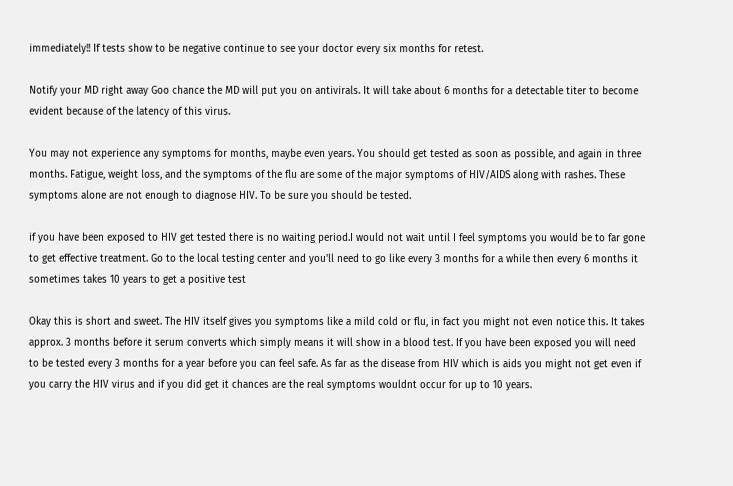immediately!! If tests show to be negative continue to see your doctor every six months for retest.

Notify your MD right away Goo chance the MD will put you on antivirals. It will take about 6 months for a detectable titer to become evident because of the latency of this virus.

You may not experience any symptoms for months, maybe even years. You should get tested as soon as possible, and again in three months. Fatigue, weight loss, and the symptoms of the flu are some of the major symptoms of HIV/AIDS along with rashes. These symptoms alone are not enough to diagnose HIV. To be sure you should be tested.

if you have been exposed to HIV get tested there is no waiting period.I would not wait until I feel symptoms you would be to far gone to get effective treatment. Go to the local testing center and you'll need to go like every 3 months for a while then every 6 months it sometimes takes 10 years to get a positive test

Okay this is short and sweet. The HIV itself gives you symptoms like a mild cold or flu, in fact you might not even notice this. It takes approx. 3 months before it serum converts which simply means it will show in a blood test. If you have been exposed you will need to be tested every 3 months for a year before you can feel safe. As far as the disease from HIV which is aids you might not get even if you carry the HIV virus and if you did get it chances are the real symptoms wouldnt occur for up to 10 years.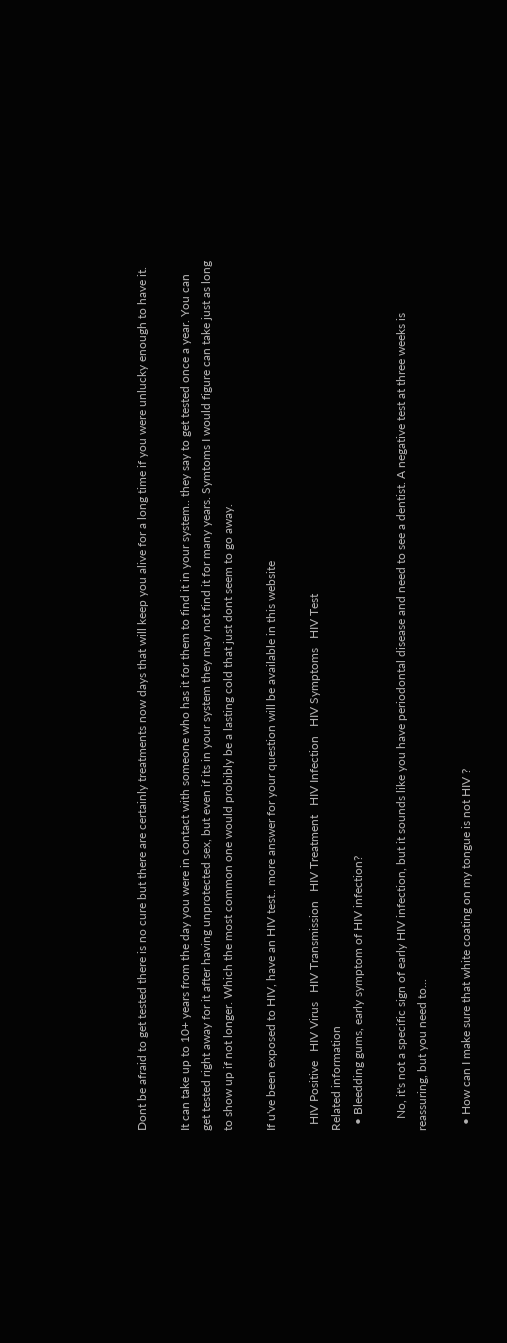Dont be afraid to get tested there is no cure but there are certainly treatments now days that will keep you alive for a long time if you were unlucky enough to have it.

It can take up to 10+ years from the day you were in contact with someone who has it for them to find it in your system.. they say to get tested once a year. You can get tested right away for it after having unprotected sex, but even if its in your system they may not find it for many years. Symtoms I would figure can take just as long to show up if not longer. Which the most common one would probibly be a lasting cold that just dont seem to go away.

If u've been exposed to HIV, have an HIV test.. more answer for your question will be available in this website

  HIV Positive   HIV Virus   HIV Transmission   HIV Treatment   HIV Infection   HIV Symptoms   HIV Test
Related information
  • Bleedding gums, early symptom of HIV infection?

    No, it's not a specific sign of early HIV infection, but it sounds like you have periodontal disease and need to see a dentist. A negative test at three weeks is reassuring, but you need to...

  • How can I make sure that white coating on my tongue is not HIV ?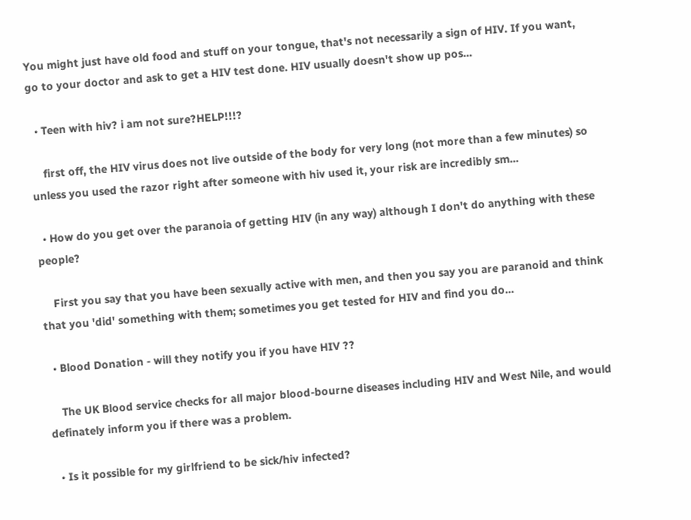You might just have old food and stuff on your tongue, that's not necessarily a sign of HIV. If you want, go to your doctor and ask to get a HIV test done. HIV usually doesn't show up pos...

  • Teen with hiv? i am not sure?HELP!!!?

    first off, the HIV virus does not live outside of the body for very long (not more than a few minutes) so unless you used the razor right after someone with hiv used it, your risk are incredibly sm...

  • How do you get over the paranoia of getting HIV (in any way) although I don't do anything with these people?

    First you say that you have been sexually active with men, and then you say you are paranoid and think that you 'did' something with them; sometimes you get tested for HIV and find you do...

  • Blood Donation - will they notify you if you have HIV ??

    The UK Blood service checks for all major blood-bourne diseases including HIV and West Nile, and would definately inform you if there was a problem.

  • Is it possible for my girlfriend to be sick/hiv infected?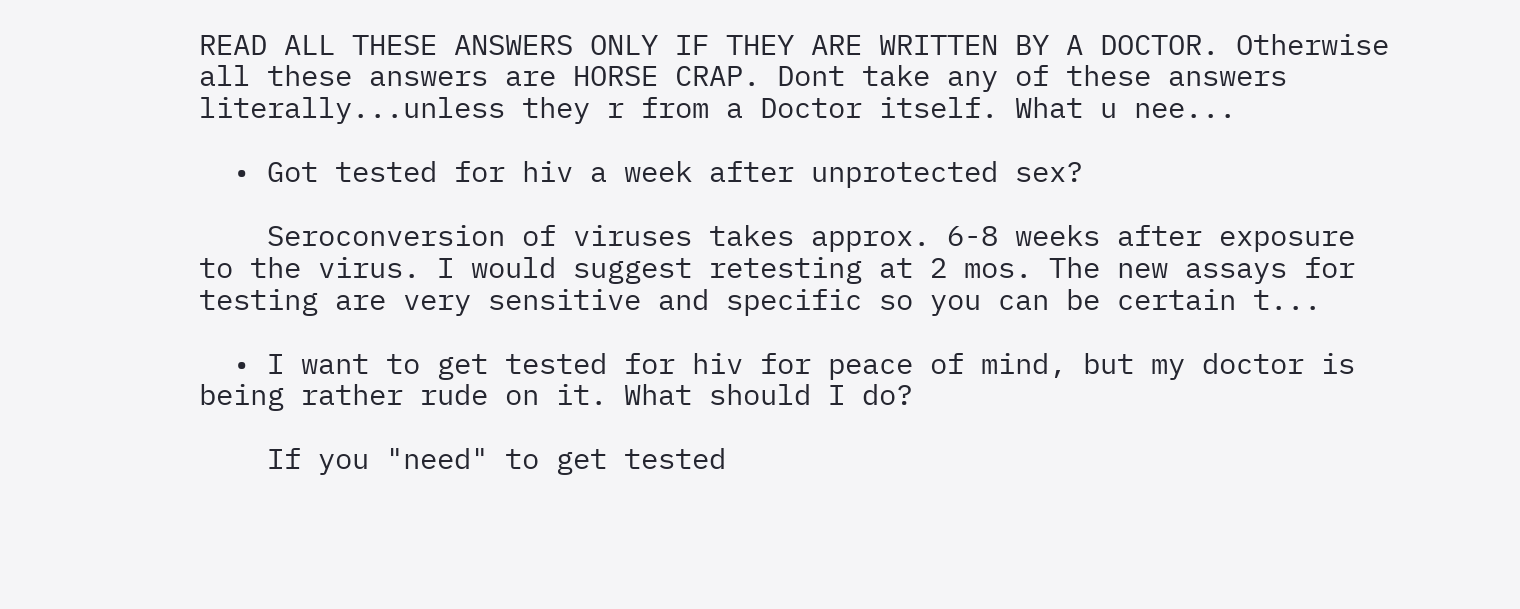READ ALL THESE ANSWERS ONLY IF THEY ARE WRITTEN BY A DOCTOR. Otherwise all these answers are HORSE CRAP. Dont take any of these answers literally...unless they r from a Doctor itself. What u nee...

  • Got tested for hiv a week after unprotected sex?

    Seroconversion of viruses takes approx. 6-8 weeks after exposure to the virus. I would suggest retesting at 2 mos. The new assays for testing are very sensitive and specific so you can be certain t...

  • I want to get tested for hiv for peace of mind, but my doctor is being rather rude on it. What should I do?

    If you "need" to get tested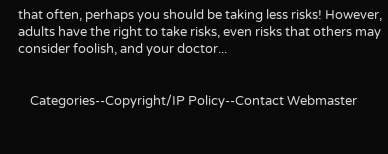that often, perhaps you should be taking less risks! However, adults have the right to take risks, even risks that others may consider foolish, and your doctor...


    Categories--Copyright/IP Policy--Contact Webmaster